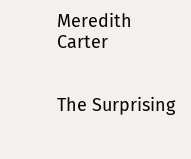Meredith Carter


The Surprising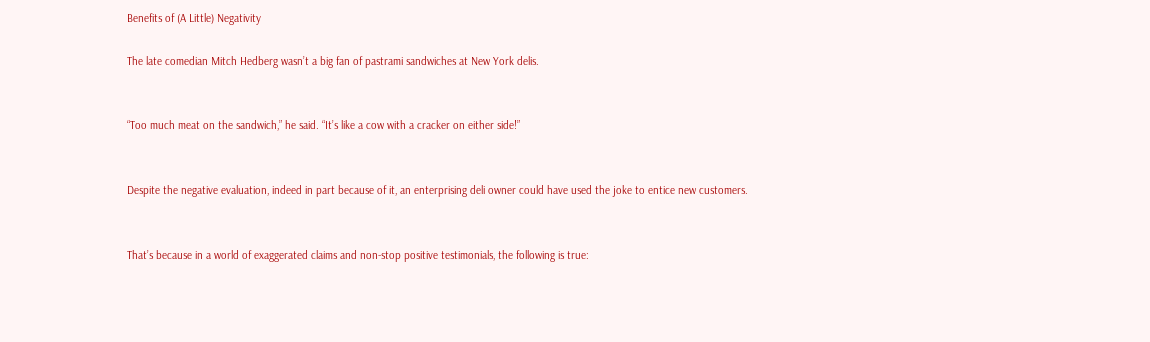Benefits of (A Little) Negativity

The late comedian Mitch Hedberg wasn’t a big fan of pastrami sandwiches at New York delis.


“Too much meat on the sandwich,” he said. “It’s like a cow with a cracker on either side!”


Despite the negative evaluation, indeed in part because of it, an enterprising deli owner could have used the joke to entice new customers.


That’s because in a world of exaggerated claims and non-stop positive testimonials, the following is true: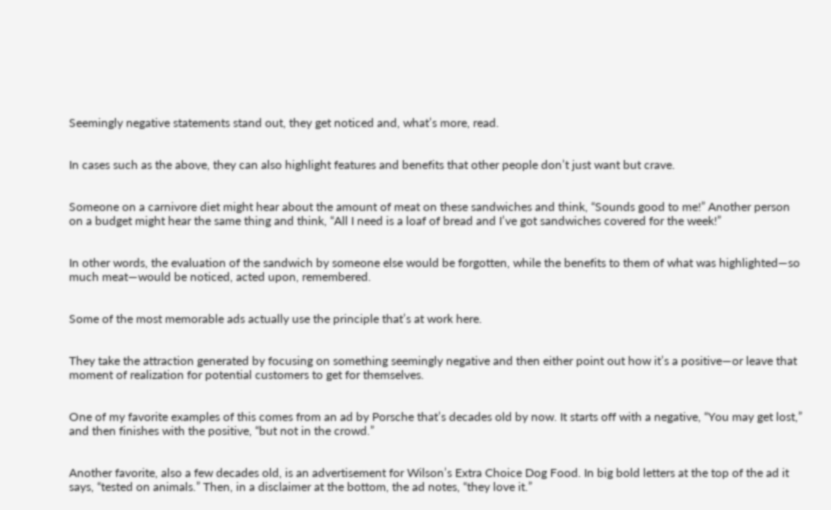Seemingly negative statements stand out, they get noticed and, what’s more, read.


In cases such as the above, they can also highlight features and benefits that other people don’t just want but crave.


Someone on a carnivore diet might hear about the amount of meat on these sandwiches and think, “Sounds good to me!” Another person on a budget might hear the same thing and think, “All I need is a loaf of bread and I’ve got sandwiches covered for the week!”


In other words, the evaluation of the sandwich by someone else would be forgotten, while the benefits to them of what was highlighted—so much meat—would be noticed, acted upon, remembered.


Some of the most memorable ads actually use the principle that’s at work here.


They take the attraction generated by focusing on something seemingly negative and then either point out how it’s a positive—or leave that moment of realization for potential customers to get for themselves.


One of my favorite examples of this comes from an ad by Porsche that’s decades old by now. It starts off with a negative, “You may get lost,” and then finishes with the positive, “but not in the crowd.”


Another favorite, also a few decades old, is an advertisement for Wilson’s Extra Choice Dog Food. In big bold letters at the top of the ad it says, “tested on animals.” Then, in a disclaimer at the bottom, the ad notes, “they love it.”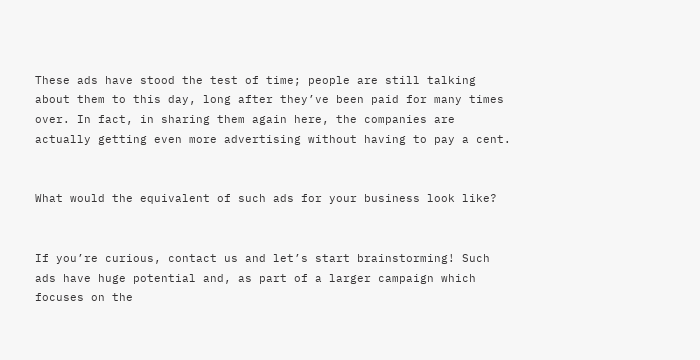These ads have stood the test of time; people are still talking about them to this day, long after they’ve been paid for many times over. In fact, in sharing them again here, the companies are actually getting even more advertising without having to pay a cent.


What would the equivalent of such ads for your business look like?


If you’re curious, contact us and let’s start brainstorming! Such ads have huge potential and, as part of a larger campaign which focuses on the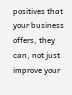positives that your business offers, they can, not just improve your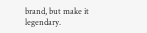brand, but make it legendary.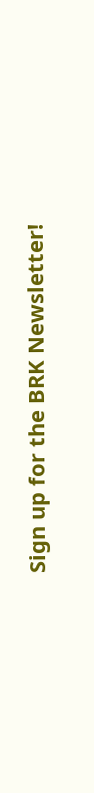Sign up for the BRK Newsletter!